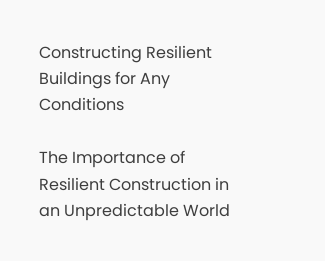Constructing Resilient Buildings for Any Conditions

The Importance of Resilient Construction in an Unpredictable World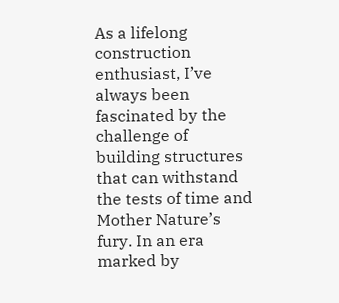As a lifelong construction enthusiast, I’ve always been fascinated by the challenge of building structures that can withstand the tests of time and Mother Nature’s fury. In an era marked by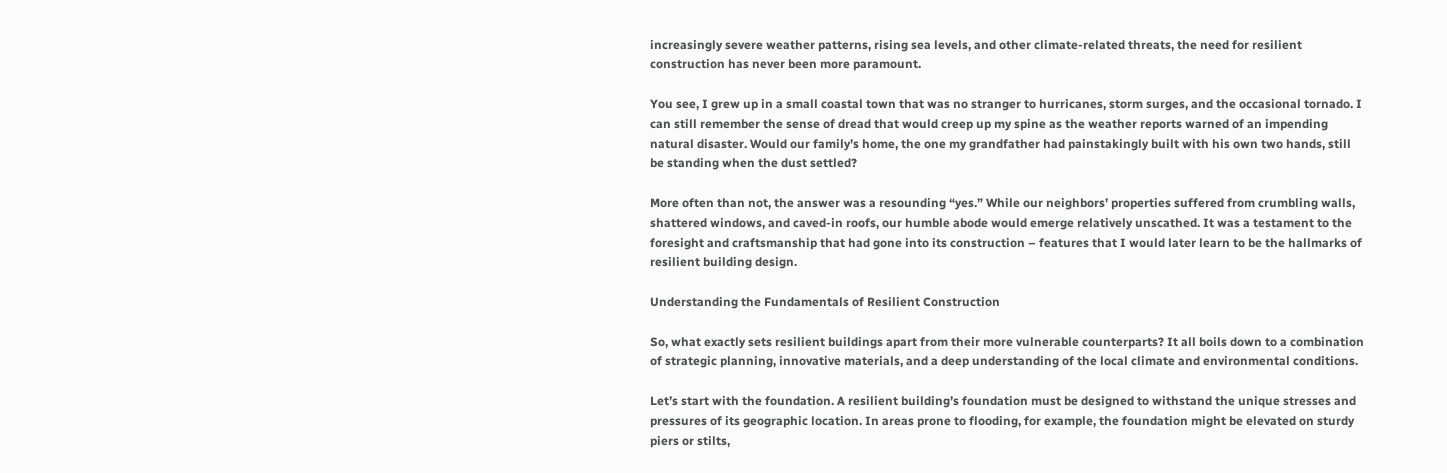increasingly severe weather patterns, rising sea levels, and other climate-related threats, the need for resilient construction has never been more paramount.

You see, I grew up in a small coastal town that was no stranger to hurricanes, storm surges, and the occasional tornado. I can still remember the sense of dread that would creep up my spine as the weather reports warned of an impending natural disaster. Would our family’s home, the one my grandfather had painstakingly built with his own two hands, still be standing when the dust settled?

More often than not, the answer was a resounding “yes.” While our neighbors’ properties suffered from crumbling walls, shattered windows, and caved-in roofs, our humble abode would emerge relatively unscathed. It was a testament to the foresight and craftsmanship that had gone into its construction – features that I would later learn to be the hallmarks of resilient building design.

Understanding the Fundamentals of Resilient Construction

So, what exactly sets resilient buildings apart from their more vulnerable counterparts? It all boils down to a combination of strategic planning, innovative materials, and a deep understanding of the local climate and environmental conditions.

Let’s start with the foundation. A resilient building’s foundation must be designed to withstand the unique stresses and pressures of its geographic location. In areas prone to flooding, for example, the foundation might be elevated on sturdy piers or stilts,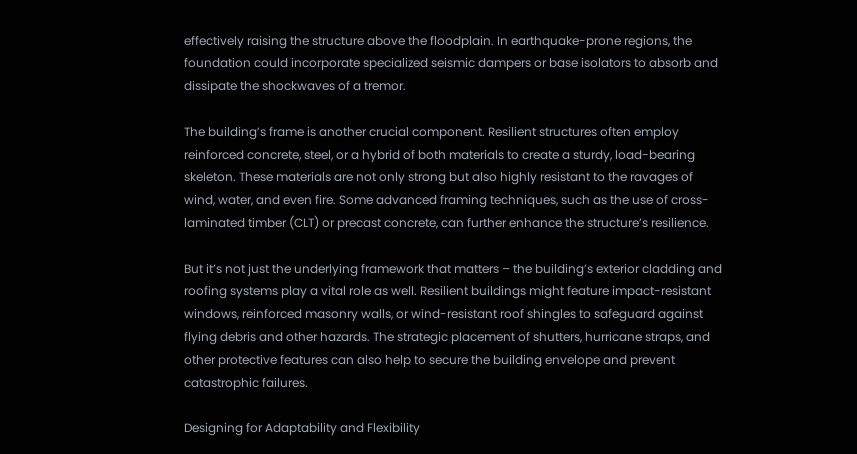effectively raising the structure above the floodplain. In earthquake-prone regions, the foundation could incorporate specialized seismic dampers or base isolators to absorb and dissipate the shockwaves of a tremor.

The building’s frame is another crucial component. Resilient structures often employ reinforced concrete, steel, or a hybrid of both materials to create a sturdy, load-bearing skeleton. These materials are not only strong but also highly resistant to the ravages of wind, water, and even fire. Some advanced framing techniques, such as the use of cross-laminated timber (CLT) or precast concrete, can further enhance the structure’s resilience.

But it’s not just the underlying framework that matters – the building’s exterior cladding and roofing systems play a vital role as well. Resilient buildings might feature impact-resistant windows, reinforced masonry walls, or wind-resistant roof shingles to safeguard against flying debris and other hazards. The strategic placement of shutters, hurricane straps, and other protective features can also help to secure the building envelope and prevent catastrophic failures.

Designing for Adaptability and Flexibility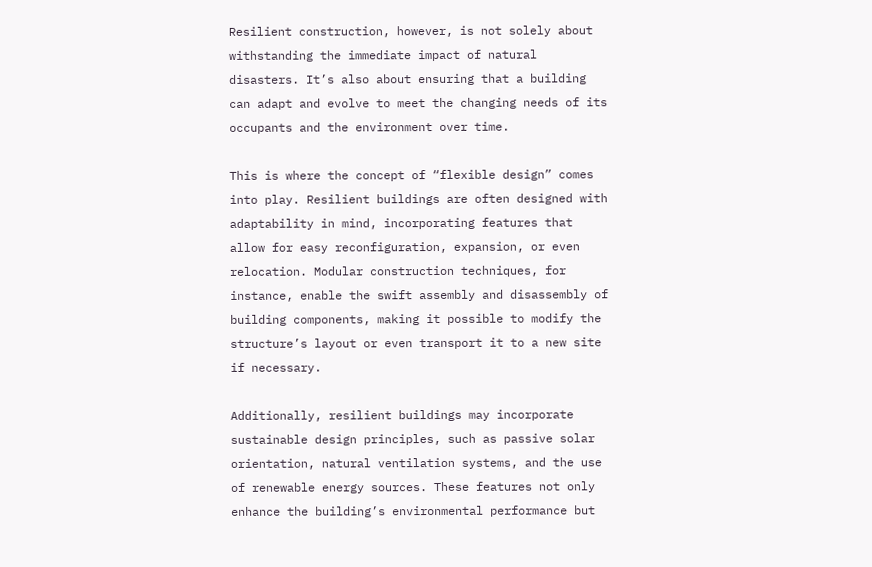Resilient construction, however, is not solely about withstanding the immediate impact of natural disasters. It’s also about ensuring that a building can adapt and evolve to meet the changing needs of its occupants and the environment over time.

This is where the concept of “flexible design” comes into play. Resilient buildings are often designed with adaptability in mind, incorporating features that allow for easy reconfiguration, expansion, or even relocation. Modular construction techniques, for instance, enable the swift assembly and disassembly of building components, making it possible to modify the structure’s layout or even transport it to a new site if necessary.

Additionally, resilient buildings may incorporate sustainable design principles, such as passive solar orientation, natural ventilation systems, and the use of renewable energy sources. These features not only enhance the building’s environmental performance but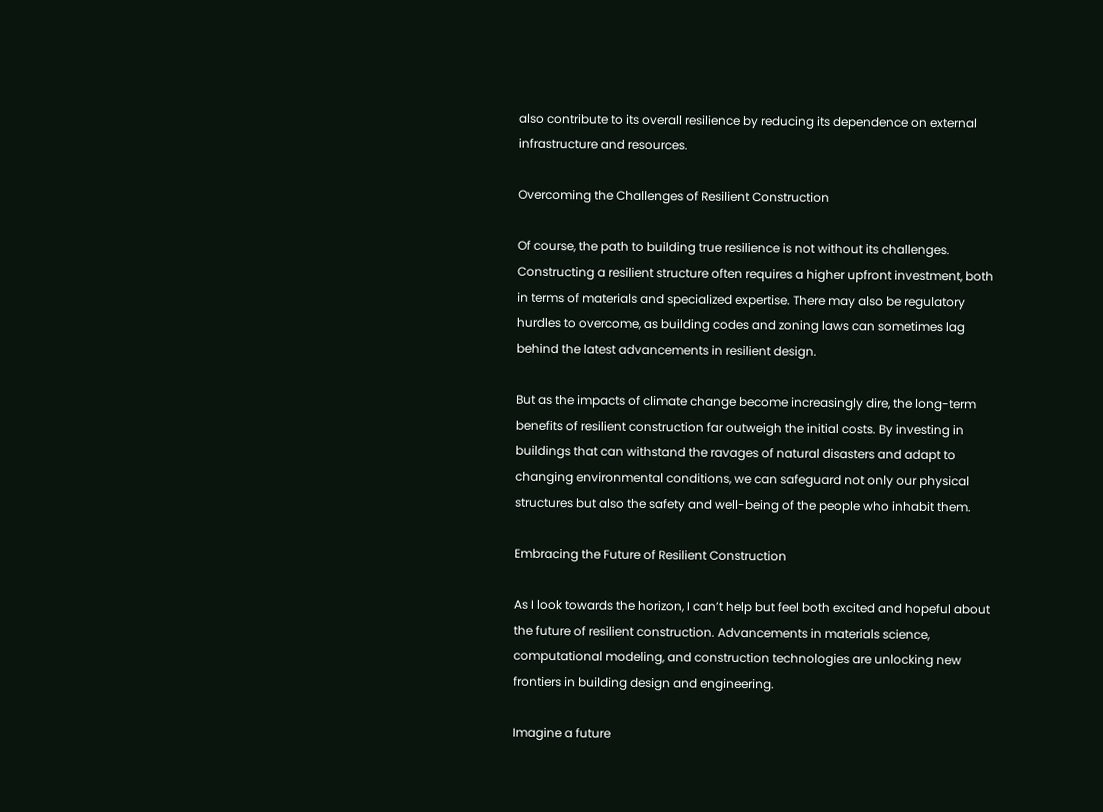also contribute to its overall resilience by reducing its dependence on external infrastructure and resources.

Overcoming the Challenges of Resilient Construction

Of course, the path to building true resilience is not without its challenges. Constructing a resilient structure often requires a higher upfront investment, both in terms of materials and specialized expertise. There may also be regulatory hurdles to overcome, as building codes and zoning laws can sometimes lag behind the latest advancements in resilient design.

But as the impacts of climate change become increasingly dire, the long-term benefits of resilient construction far outweigh the initial costs. By investing in buildings that can withstand the ravages of natural disasters and adapt to changing environmental conditions, we can safeguard not only our physical structures but also the safety and well-being of the people who inhabit them.

Embracing the Future of Resilient Construction

As I look towards the horizon, I can’t help but feel both excited and hopeful about the future of resilient construction. Advancements in materials science, computational modeling, and construction technologies are unlocking new frontiers in building design and engineering.

Imagine a future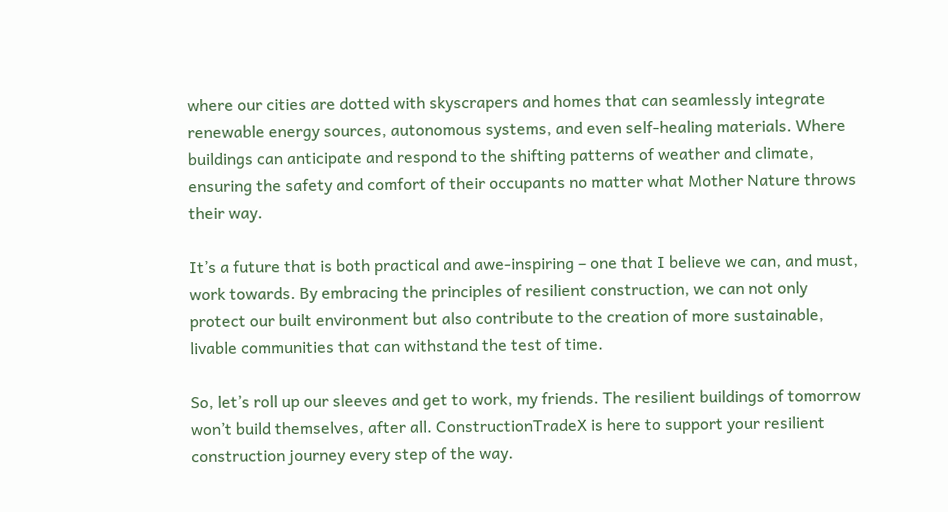where our cities are dotted with skyscrapers and homes that can seamlessly integrate renewable energy sources, autonomous systems, and even self-healing materials. Where buildings can anticipate and respond to the shifting patterns of weather and climate, ensuring the safety and comfort of their occupants no matter what Mother Nature throws their way.

It’s a future that is both practical and awe-inspiring – one that I believe we can, and must, work towards. By embracing the principles of resilient construction, we can not only protect our built environment but also contribute to the creation of more sustainable, livable communities that can withstand the test of time.

So, let’s roll up our sleeves and get to work, my friends. The resilient buildings of tomorrow won’t build themselves, after all. ConstructionTradeX is here to support your resilient construction journey every step of the way.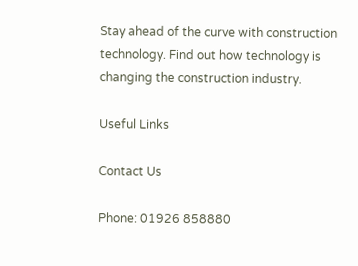Stay ahead of the curve with construction technology. Find out how technology is changing the construction industry.

Useful Links

Contact Us

Phone: 01926 858880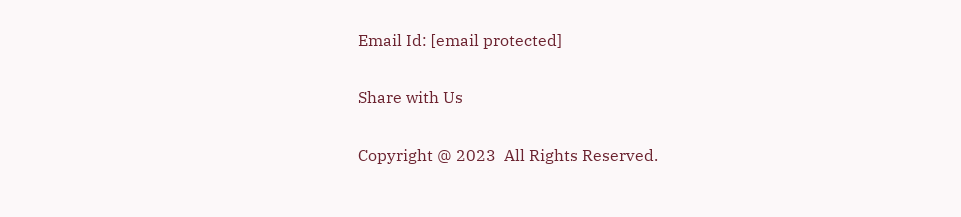Email Id: [email protected]

Share with Us

Copyright @ 2023  All Rights Reserved.